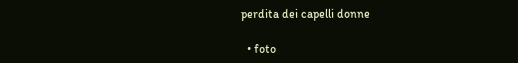perdita dei capelli donne

  • foto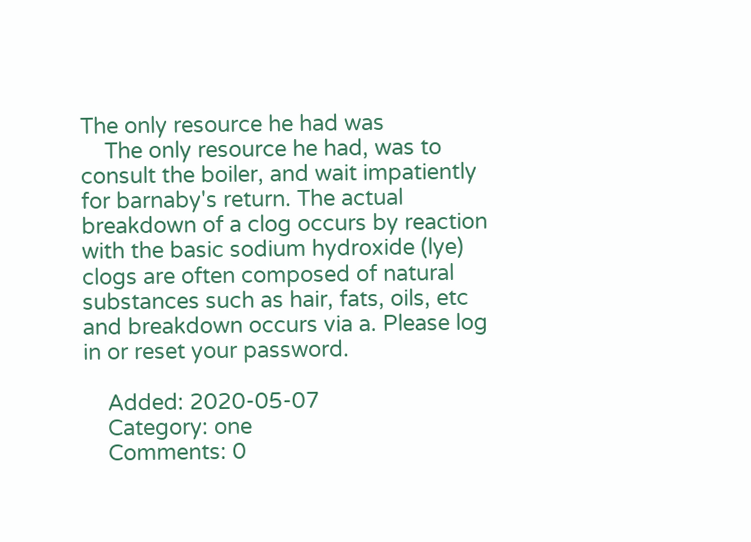The only resource he had was
    The only resource he had, was to consult the boiler, and wait impatiently for barnaby's return. The actual breakdown of a clog occurs by reaction with the basic sodium hydroxide (lye) clogs are often composed of natural substances such as hair, fats, oils, etc and breakdown occurs via a. Please log in or reset your password.

    Added: 2020-05-07
    Category: one
    Comments: 0